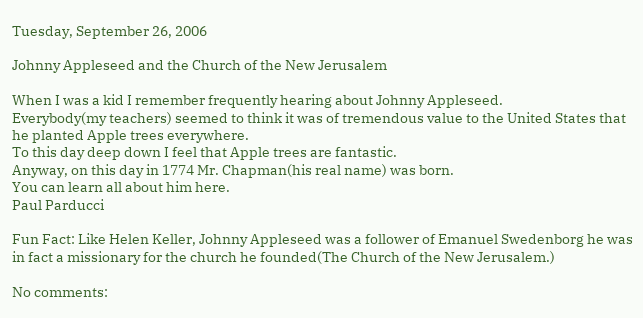Tuesday, September 26, 2006

Johnny Appleseed and the Church of the New Jerusalem

When I was a kid I remember frequently hearing about Johnny Appleseed.
Everybody(my teachers) seemed to think it was of tremendous value to the United States that he planted Apple trees everywhere.
To this day deep down I feel that Apple trees are fantastic.
Anyway, on this day in 1774 Mr. Chapman(his real name) was born.
You can learn all about him here.
Paul Parducci

Fun Fact: Like Helen Keller, Johnny Appleseed was a follower of Emanuel Swedenborg he was in fact a missionary for the church he founded(The Church of the New Jerusalem.)

No comments: